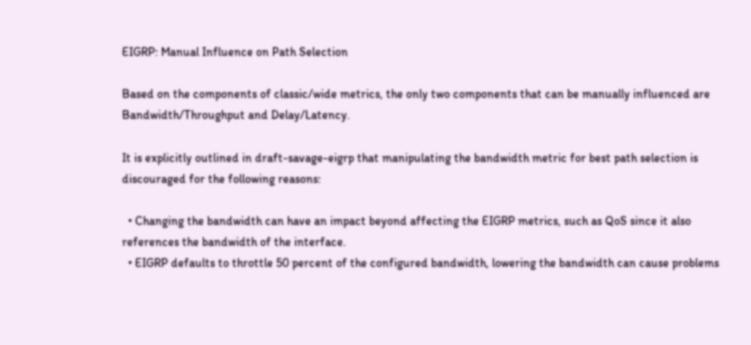EIGRP: Manual Influence on Path Selection

Based on the components of classic/wide metrics, the only two components that can be manually influenced are Bandwidth/Throughput and Delay/Latency.

It is explicitly outlined in draft-savage-eigrp that manipulating the bandwidth metric for best path selection is discouraged for the following reasons:

  • Changing the bandwidth can have an impact beyond affecting the EIGRP metrics, such as QoS since it also references the bandwidth of the interface.
  • EIGRP defaults to throttle 50 percent of the configured bandwidth, lowering the bandwidth can cause problems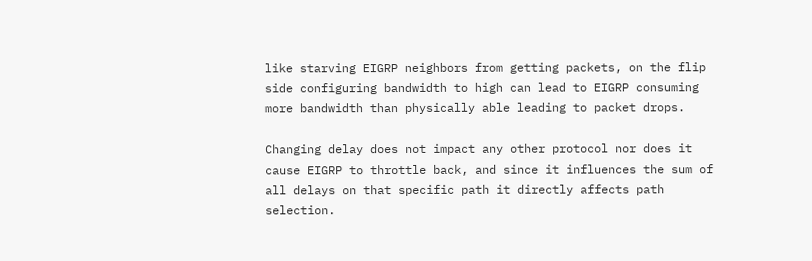like starving EIGRP neighbors from getting packets, on the flip side configuring bandwidth to high can lead to EIGRP consuming more bandwidth than physically able leading to packet drops.

Changing delay does not impact any other protocol nor does it cause EIGRP to throttle back, and since it influences the sum of all delays on that specific path it directly affects path selection.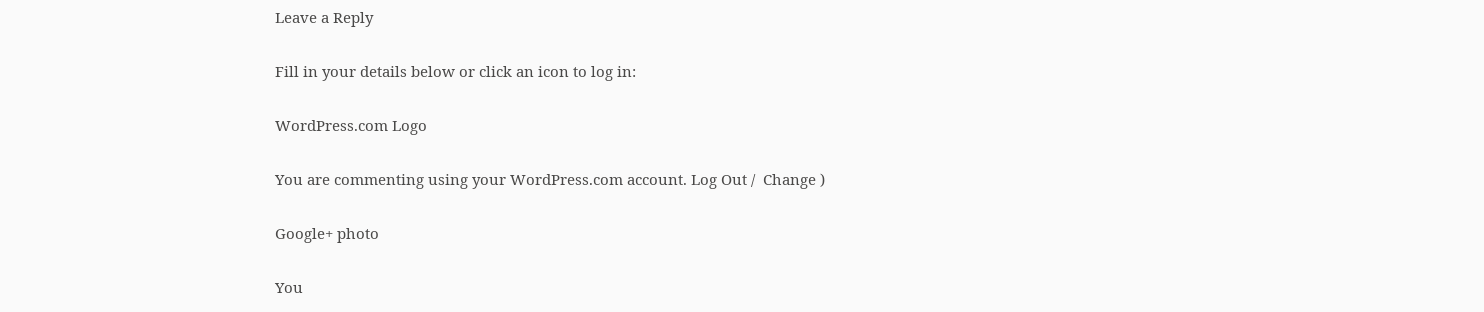Leave a Reply

Fill in your details below or click an icon to log in:

WordPress.com Logo

You are commenting using your WordPress.com account. Log Out /  Change )

Google+ photo

You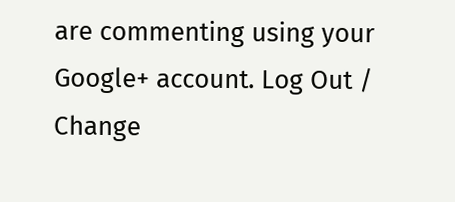are commenting using your Google+ account. Log Out /  Change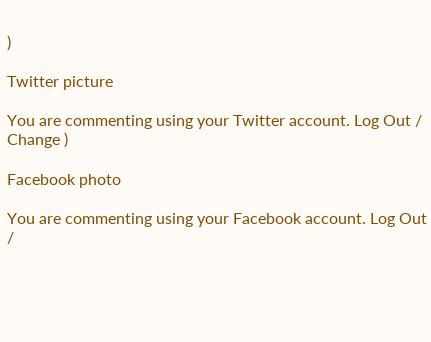)

Twitter picture

You are commenting using your Twitter account. Log Out /  Change )

Facebook photo

You are commenting using your Facebook account. Log Out /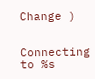Change )


Connecting to %s